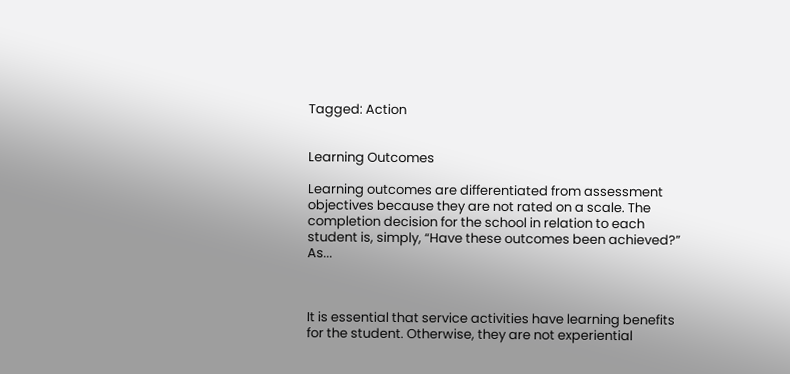Tagged: Action


Learning Outcomes

Learning outcomes are differentiated from assessment objectives because they are not rated on a scale. The completion decision for the school in relation to each student is, simply, “Have these outcomes been achieved?” As...



It is essential that service activities have learning benefits for the student. Otherwise, they are not experiential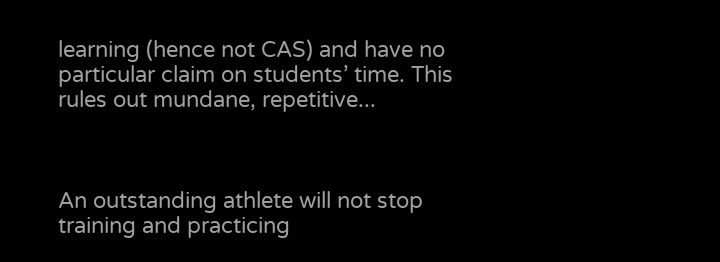learning (hence not CAS) and have no particular claim on students’ time. This rules out mundane, repetitive...



An outstanding athlete will not stop training and practicing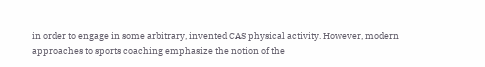in order to engage in some arbitrary, invented CAS physical activity. However, modern approaches to sports coaching emphasize the notion of the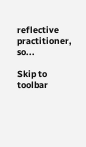reflective practitioner, so...

Skip to toolbar